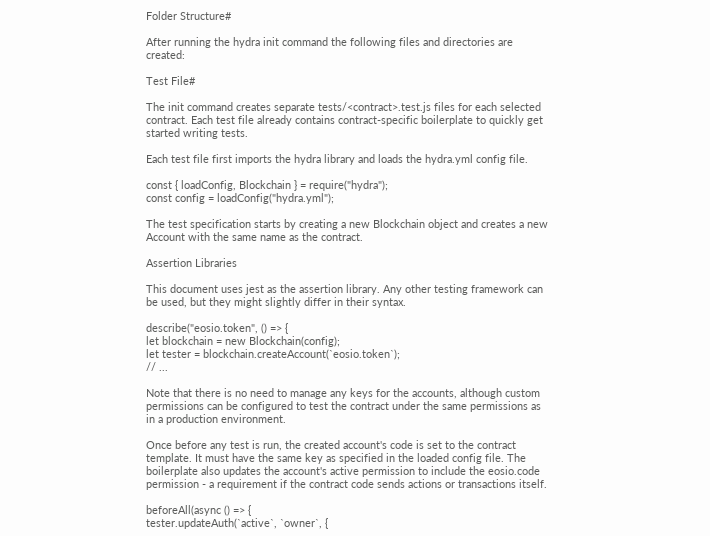Folder Structure#

After running the hydra init command the following files and directories are created:

Test File#

The init command creates separate tests/<contract>.test.js files for each selected contract. Each test file already contains contract-specific boilerplate to quickly get started writing tests.

Each test file first imports the hydra library and loads the hydra.yml config file.

const { loadConfig, Blockchain } = require("hydra");
const config = loadConfig("hydra.yml");

The test specification starts by creating a new Blockchain object and creates a new Account with the same name as the contract.

Assertion Libraries

This document uses jest as the assertion library. Any other testing framework can be used, but they might slightly differ in their syntax.

describe("eosio.token", () => {
let blockchain = new Blockchain(config);
let tester = blockchain.createAccount(`eosio.token`);
// ...

Note that there is no need to manage any keys for the accounts, although custom permissions can be configured to test the contract under the same permissions as in a production environment.

Once before any test is run, the created account's code is set to the contract template. It must have the same key as specified in the loaded config file. The boilerplate also updates the account's active permission to include the eosio.code permission - a requirement if the contract code sends actions or transactions itself.

beforeAll(async () => {
tester.updateAuth(`active`, `owner`, {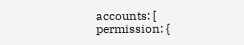accounts: [
permission: {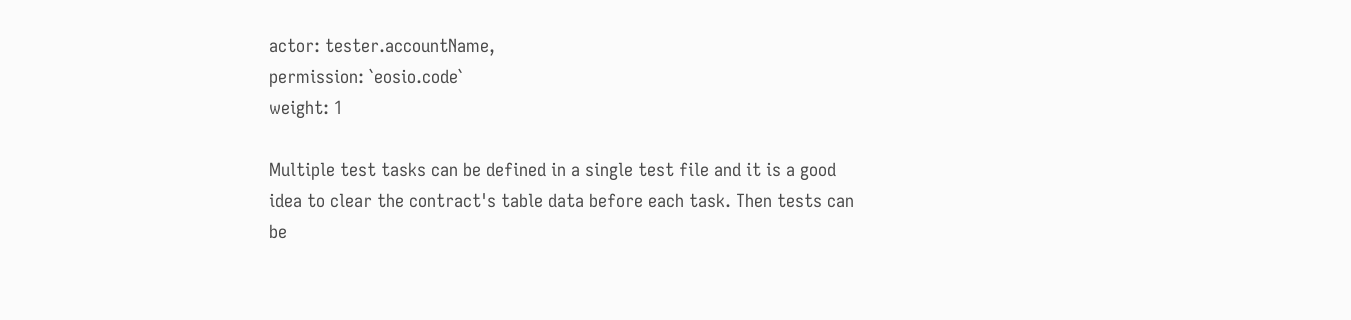actor: tester.accountName,
permission: `eosio.code`
weight: 1

Multiple test tasks can be defined in a single test file and it is a good idea to clear the contract's table data before each task. Then tests can be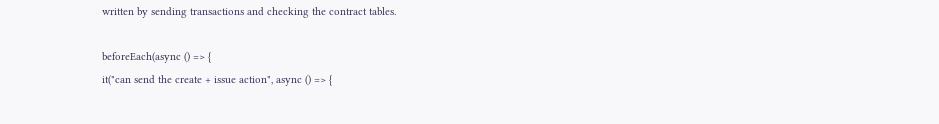written by sending transactions and checking the contract tables.

beforeEach(async () => {
it("can send the create + issue action", async () => {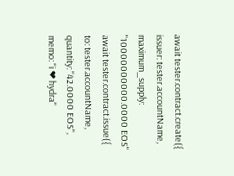await tester.contract.create({
issuer: tester.accountName,
maximum_supply: "10000000000.0000 EOS"
await tester.contract.issue({
to: tester.accountName,
quantity: "42.0000 EOS",
memo: "i ❤ hydra"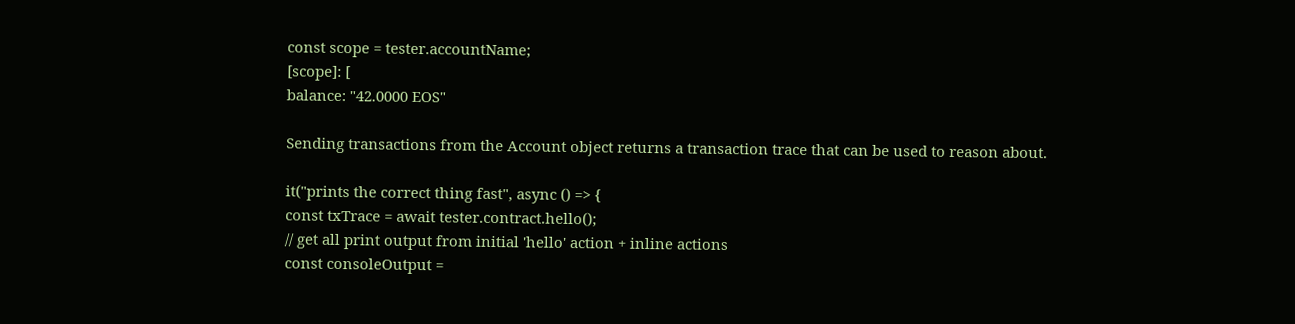const scope = tester.accountName;
[scope]: [
balance: "42.0000 EOS"

Sending transactions from the Account object returns a transaction trace that can be used to reason about.

it("prints the correct thing fast", async () => {
const txTrace = await tester.contract.hello();
// get all print output from initial 'hello' action + inline actions
const consoleOutput =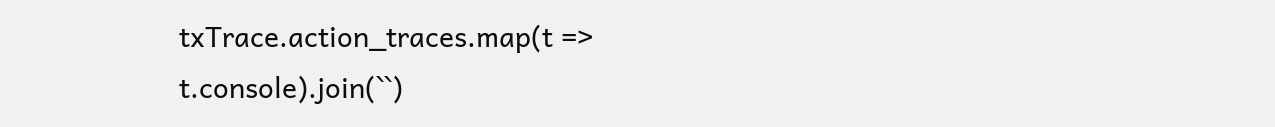txTrace.action_traces.map(t => t.console).join(``)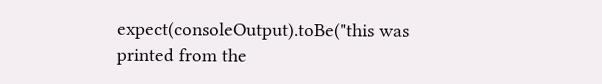expect(consoleOutput).toBe("this was printed from the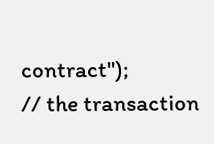contract");
// the transaction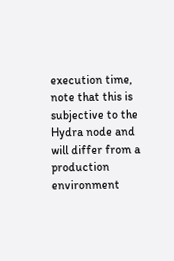execution time, note that this is subjective to the Hydra node and will differ from a production environment